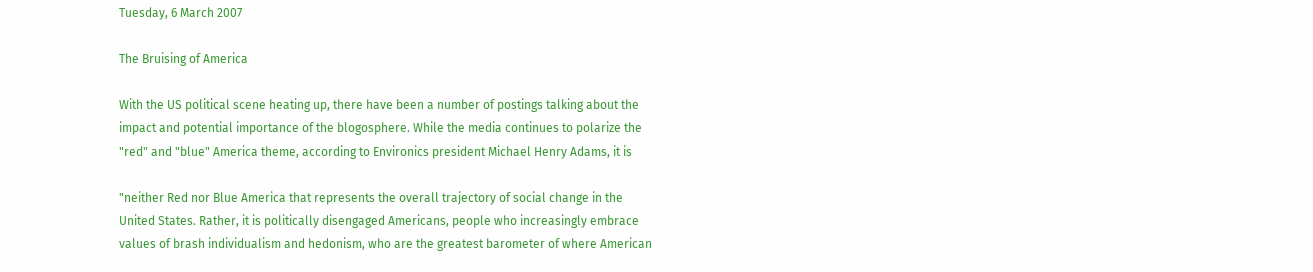Tuesday, 6 March 2007

The Bruising of America

With the US political scene heating up, there have been a number of postings talking about the impact and potential importance of the blogosphere. While the media continues to polarize the "red" and "blue" America theme, according to Environics president Michael Henry Adams, it is

"neither Red nor Blue America that represents the overall trajectory of social change in the United States. Rather, it is politically disengaged Americans, people who increasingly embrace values of brash individualism and hedonism, who are the greatest barometer of where American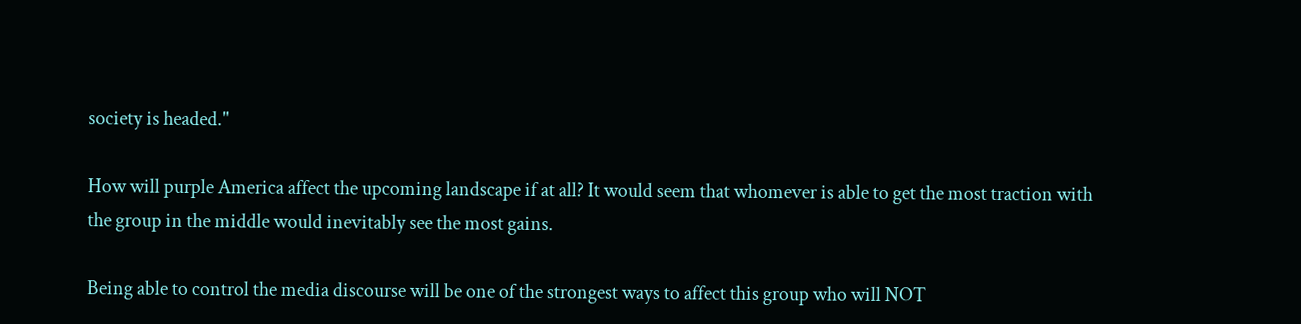society is headed."

How will purple America affect the upcoming landscape if at all? It would seem that whomever is able to get the most traction with the group in the middle would inevitably see the most gains.

Being able to control the media discourse will be one of the strongest ways to affect this group who will NOT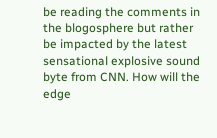be reading the comments in the blogosphere but rather be impacted by the latest sensational explosive sound byte from CNN. How will the edge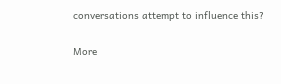conversations attempt to influence this?

More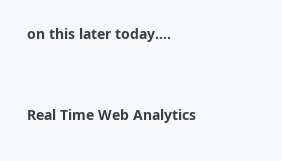on this later today....


Real Time Web Analytics